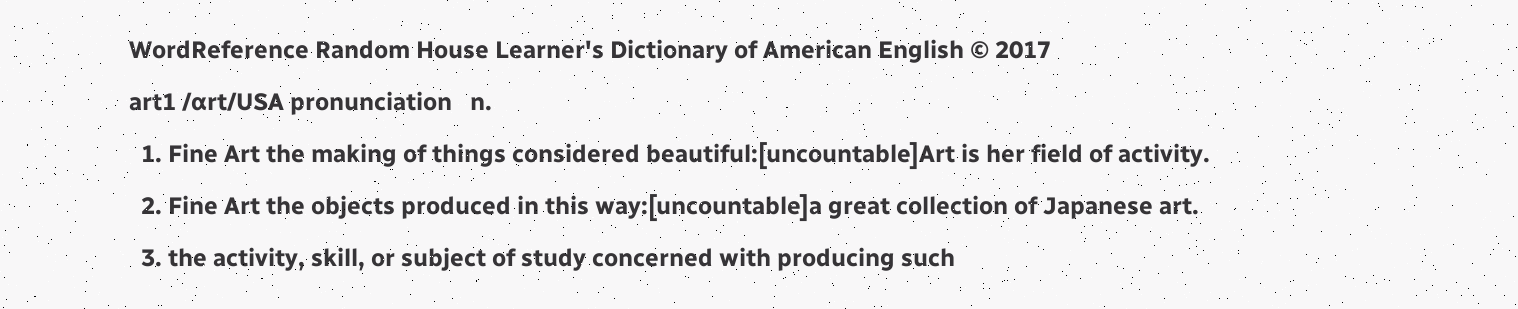WordReference Random House Learner's Dictionary of American English © 2017
art1 /ɑrt/USA pronunciation   n.
  1. Fine Art the making of things considered beautiful:[uncountable]Art is her field of activity.
  2. Fine Art the objects produced in this way:[uncountable]a great collection of Japanese art.
  3. the activity, skill, or subject of study concerned with producing such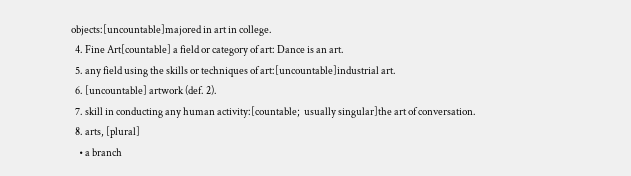objects:[uncountable]majored in art in college.
  4. Fine Art[countable] a field or category of art: Dance is an art.
  5. any field using the skills or techniques of art:[uncountable]industrial art.
  6. [uncountable] artwork (def. 2).
  7. skill in conducting any human activity:[countable;  usually singular]the art of conversation.
  8. arts, [plural]
    • a branch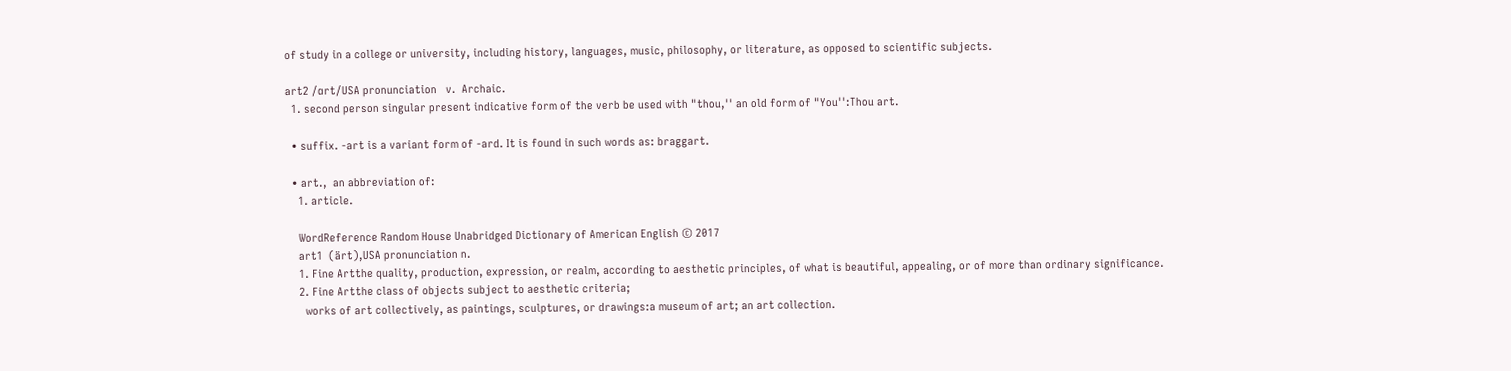of study in a college or university, including history, languages, music, philosophy, or literature, as opposed to scientific subjects.

art2 /ɑrt/USA pronunciation   v.  Archaic.
  1. second person singular present indicative form of the verb be used with "thou,'' an old form of "You'':Thou art.

  • suffix. -art is a variant form of -ard. It is found in such words as: braggart.

  • art.,  an abbreviation of:
    1. article.

    WordReference Random House Unabridged Dictionary of American English © 2017
    art1  (ärt),USA pronunciation n.
    1. Fine Artthe quality, production, expression, or realm, according to aesthetic principles, of what is beautiful, appealing, or of more than ordinary significance.
    2. Fine Artthe class of objects subject to aesthetic criteria;
      works of art collectively, as paintings, sculptures, or drawings:a museum of art; an art collection.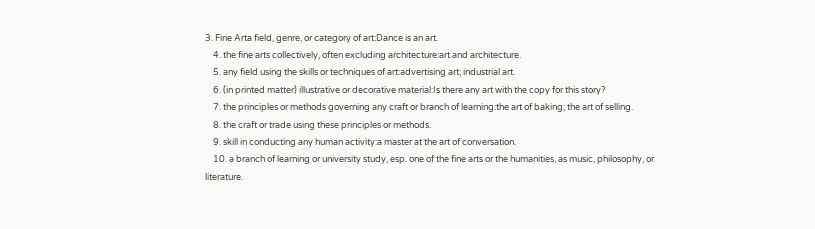3. Fine Arta field, genre, or category of art:Dance is an art.
    4. the fine arts collectively, often excluding architecture:art and architecture.
    5. any field using the skills or techniques of art:advertising art; industrial art.
    6. (in printed matter) illustrative or decorative material:Is there any art with the copy for this story?
    7. the principles or methods governing any craft or branch of learning:the art of baking; the art of selling.
    8. the craft or trade using these principles or methods.
    9. skill in conducting any human activity:a master at the art of conversation.
    10. a branch of learning or university study, esp. one of the fine arts or the humanities, as music, philosophy, or literature.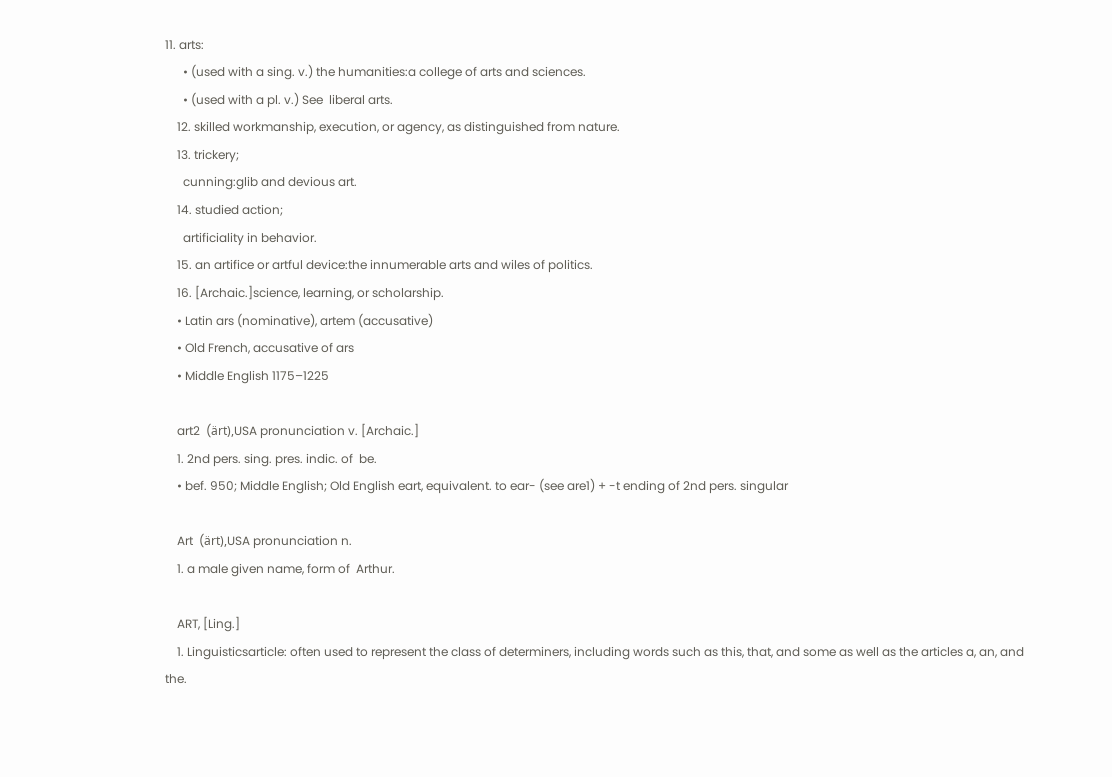11. arts:
      • (used with a sing. v.) the humanities:a college of arts and sciences.
      • (used with a pl. v.) See  liberal arts.
    12. skilled workmanship, execution, or agency, as distinguished from nature.
    13. trickery;
      cunning:glib and devious art.
    14. studied action;
      artificiality in behavior.
    15. an artifice or artful device:the innumerable arts and wiles of politics.
    16. [Archaic.]science, learning, or scholarship.
    • Latin ars (nominative), artem (accusative)
    • Old French, accusative of ars
    • Middle English 1175–1225

    art2  (ärt),USA pronunciation v. [Archaic.]
    1. 2nd pers. sing. pres. indic. of  be.
    • bef. 950; Middle English; Old English eart, equivalent. to ear- (see are1) + -t ending of 2nd pers. singular

    Art  (ärt),USA pronunciation n.
    1. a male given name, form of  Arthur.

    ART, [Ling.]
    1. Linguisticsarticle: often used to represent the class of determiners, including words such as this, that, and some as well as the articles a, an, and the.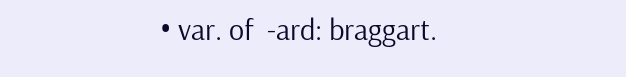• var. of  -ard: braggart.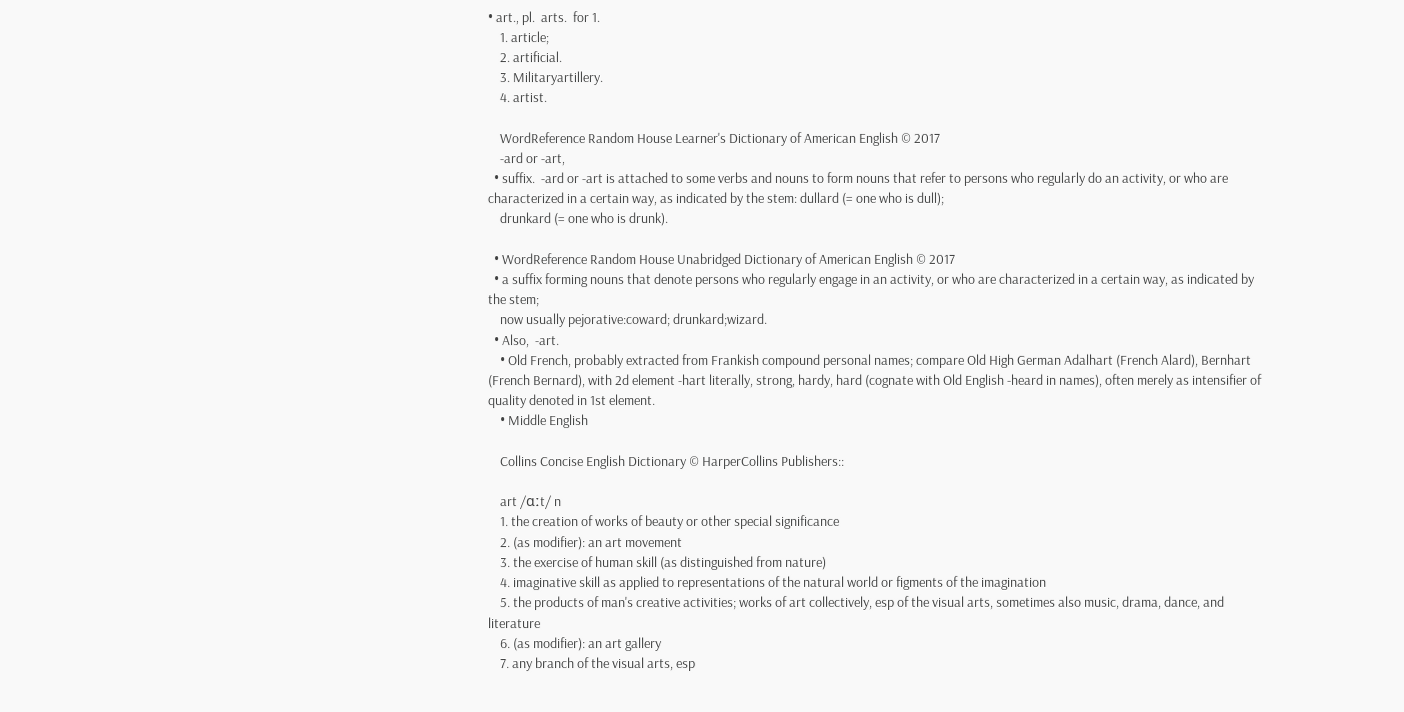• art., pl.  arts.  for 1.
    1. article;
    2. artificial.
    3. Militaryartillery.
    4. artist.

    WordReference Random House Learner's Dictionary of American English © 2017
    -ard or -art,
  • suffix.  -ard or -art is attached to some verbs and nouns to form nouns that refer to persons who regularly do an activity, or who are characterized in a certain way, as indicated by the stem: dullard (= one who is dull);
    drunkard (= one who is drunk).

  • WordReference Random House Unabridged Dictionary of American English © 2017
  • a suffix forming nouns that denote persons who regularly engage in an activity, or who are characterized in a certain way, as indicated by the stem;
    now usually pejorative:coward; drunkard;wizard.
  • Also,  -art.
    • Old French, probably extracted from Frankish compound personal names; compare Old High German Adalhart (French Alard), Bernhart (French Bernard), with 2d element -hart literally, strong, hardy, hard (cognate with Old English -heard in names), often merely as intensifier of quality denoted in 1st element.
    • Middle English

    Collins Concise English Dictionary © HarperCollins Publishers::

    art /ɑːt/ n
    1. the creation of works of beauty or other special significance
    2. (as modifier): an art movement
    3. the exercise of human skill (as distinguished from nature)
    4. imaginative skill as applied to representations of the natural world or figments of the imagination
    5. the products of man's creative activities; works of art collectively, esp of the visual arts, sometimes also music, drama, dance, and literature
    6. (as modifier): an art gallery
    7. any branch of the visual arts, esp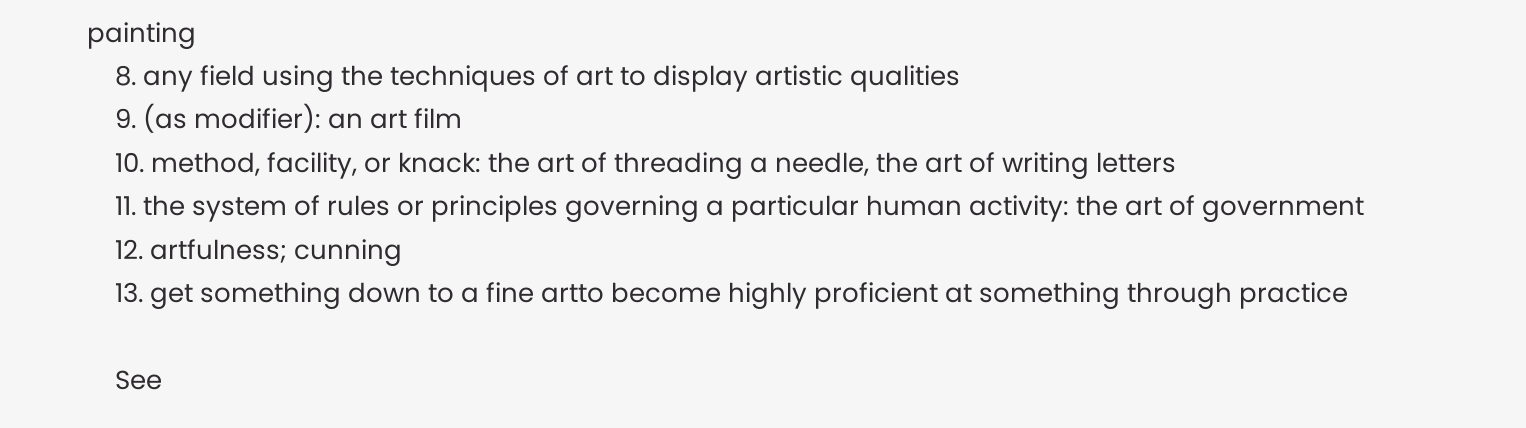painting
    8. any field using the techniques of art to display artistic qualities
    9. (as modifier): an art film
    10. method, facility, or knack: the art of threading a needle, the art of writing letters
    11. the system of rules or principles governing a particular human activity: the art of government
    12. artfulness; cunning
    13. get something down to a fine artto become highly proficient at something through practice

    See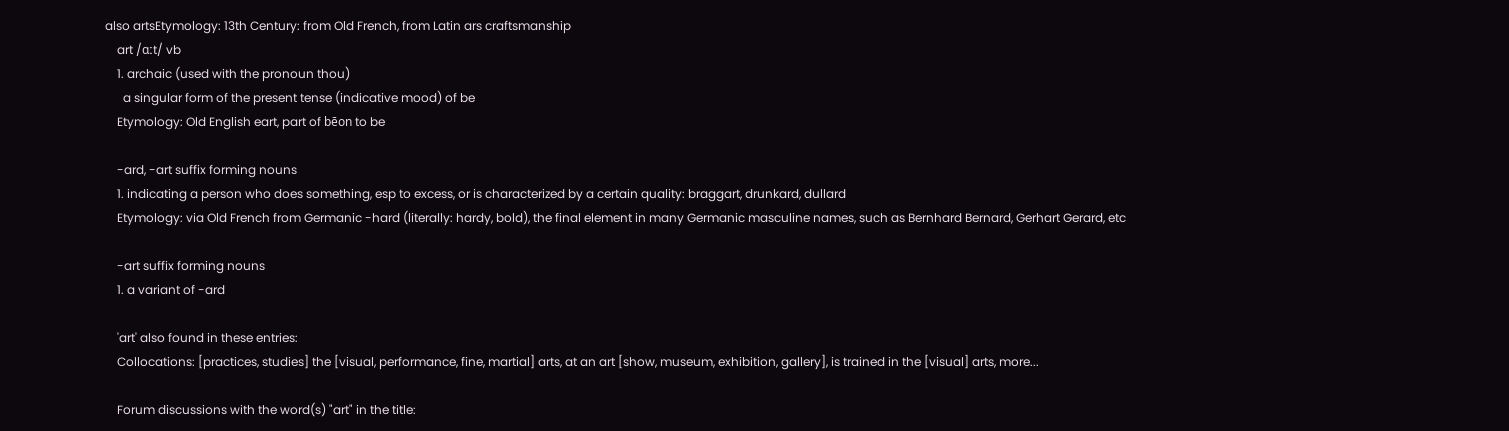also artsEtymology: 13th Century: from Old French, from Latin ars craftsmanship
    art /ɑːt/ vb
    1. archaic (used with the pronoun thou)
      a singular form of the present tense (indicative mood) of be
    Etymology: Old English eart, part of bēon to be

    -ard, -art suffix forming nouns
    1. indicating a person who does something, esp to excess, or is characterized by a certain quality: braggart, drunkard, dullard
    Etymology: via Old French from Germanic -hard (literally: hardy, bold), the final element in many Germanic masculine names, such as Bernhard Bernard, Gerhart Gerard, etc

    -art suffix forming nouns
    1. a variant of -ard

    'art' also found in these entries:
    Collocations: [practices, studies] the [visual, performance, fine, martial] arts, at an art [show, museum, exhibition, gallery], is trained in the [visual] arts, more...

    Forum discussions with the word(s) "art" in the title: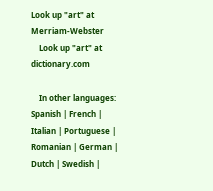Look up "art" at Merriam-Webster
    Look up "art" at dictionary.com

    In other languages: Spanish | French | Italian | Portuguese | Romanian | German | Dutch | Swedish |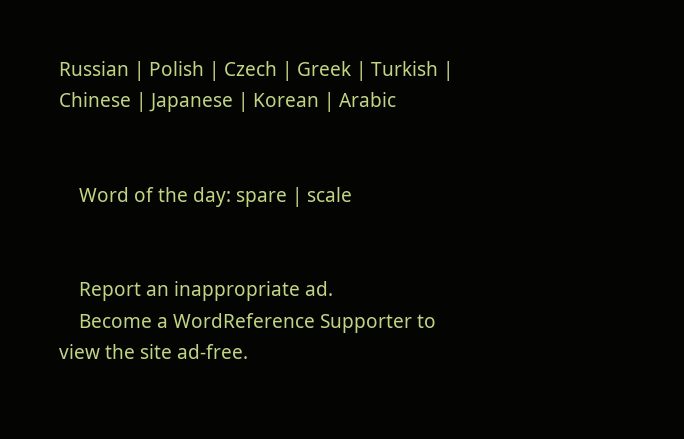Russian | Polish | Czech | Greek | Turkish | Chinese | Japanese | Korean | Arabic


    Word of the day: spare | scale


    Report an inappropriate ad.
    Become a WordReference Supporter to view the site ad-free.